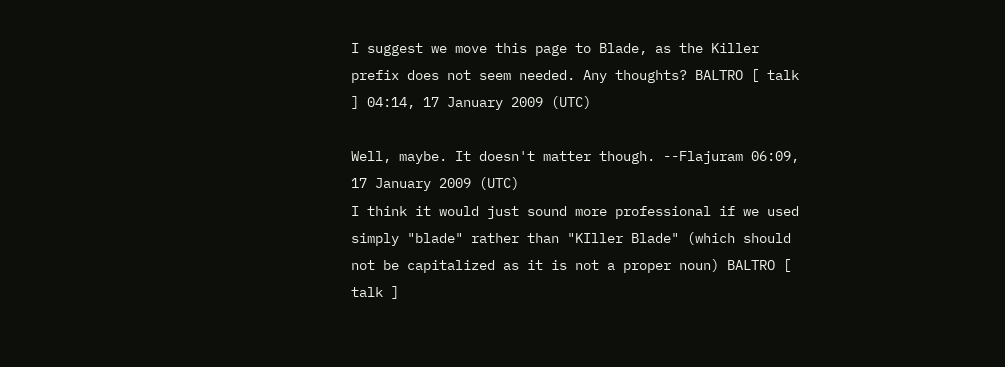I suggest we move this page to Blade, as the Killer prefix does not seem needed. Any thoughts? BALTRO [ talk ] 04:14, 17 January 2009 (UTC)

Well, maybe. It doesn't matter though. --Flajuram 06:09, 17 January 2009 (UTC)
I think it would just sound more professional if we used simply "blade" rather than "KIller Blade" (which should not be capitalized as it is not a proper noun) BALTRO [ talk ]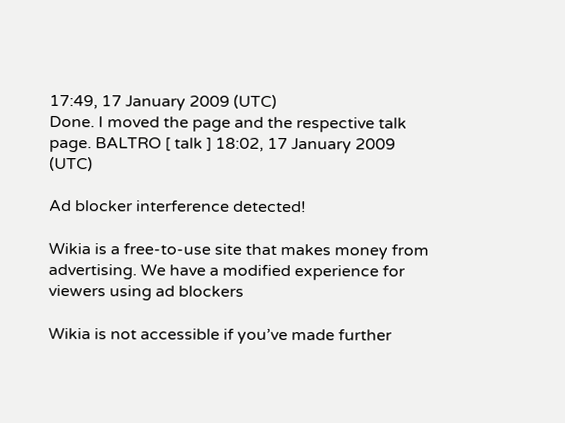17:49, 17 January 2009 (UTC)
Done. I moved the page and the respective talk page. BALTRO [ talk ] 18:02, 17 January 2009 (UTC)

Ad blocker interference detected!

Wikia is a free-to-use site that makes money from advertising. We have a modified experience for viewers using ad blockers

Wikia is not accessible if you’ve made further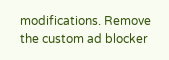modifications. Remove the custom ad blocker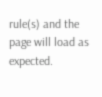rule(s) and the page will load as expected.